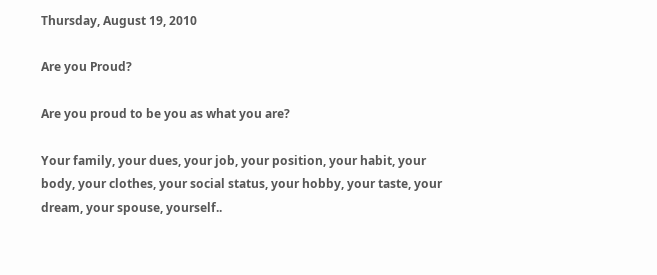Thursday, August 19, 2010

Are you Proud?

Are you proud to be you as what you are?

Your family, your dues, your job, your position, your habit, your body, your clothes, your social status, your hobby, your taste, your dream, your spouse, yourself..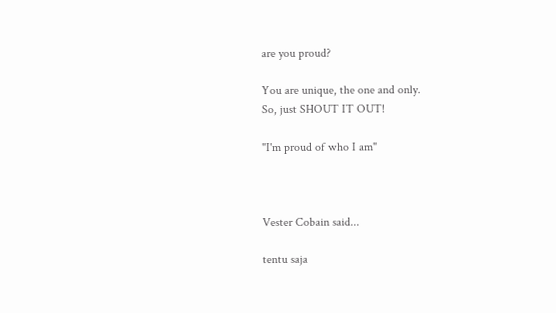are you proud?

You are unique, the one and only.
So, just SHOUT IT OUT!

"I'm proud of who I am"



Vester Cobain said...

tentu saja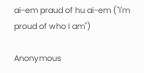ai-em praud of hu ai-em ("I'm proud of who I am")

Anonymous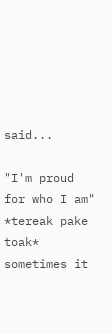said...

"I'm proud for who I am" *tereak pake toak*
sometimes it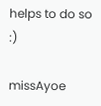helps to do so :)

missAyoe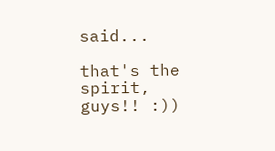said...

that's the spirit, guys!! :))